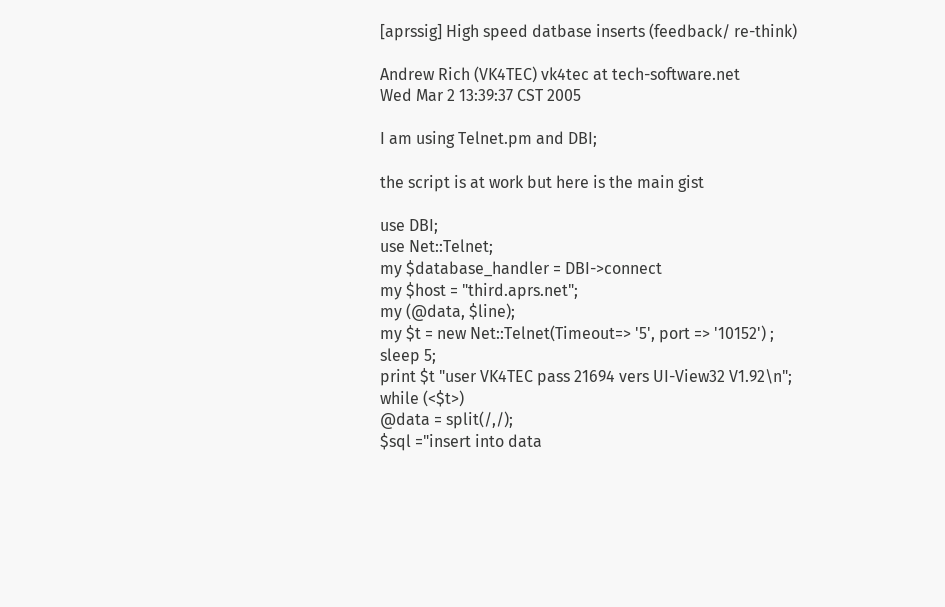[aprssig] High speed datbase inserts (feedback/ re-think)

Andrew Rich (VK4TEC) vk4tec at tech-software.net
Wed Mar 2 13:39:37 CST 2005

I am using Telnet.pm and DBI;

the script is at work but here is the main gist

use DBI;
use Net::Telnet;
my $database_handler = DBI->connect
my $host = "third.aprs.net";
my (@data, $line);
my $t = new Net::Telnet(Timeout=> '5', port => '10152') ;
sleep 5;
print $t "user VK4TEC pass 21694 vers UI-View32 V1.92\n";
while (<$t>)
@data = split(/,/);
$sql ="insert into data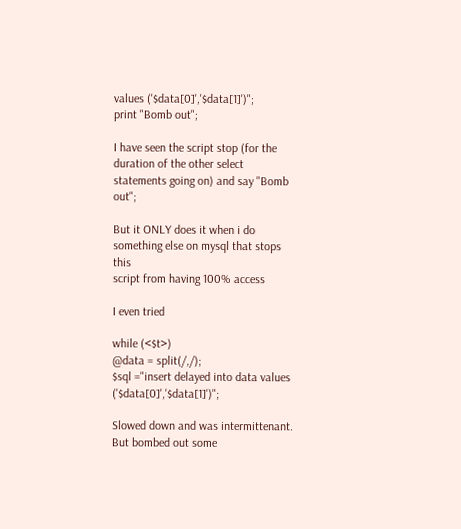values ('$data[0]','$data[1]')";
print "Bomb out";

I have seen the script stop (for the duration of the other select
statements going on) and say "Bomb out";

But it ONLY does it when i do something else on mysql that stops this
script from having 100% access

I even tried

while (<$t>)
@data = split(/,/);
$sql ="insert delayed into data values ('$data[0]','$data[1]')";

Slowed down and was intermittenant. But bombed out some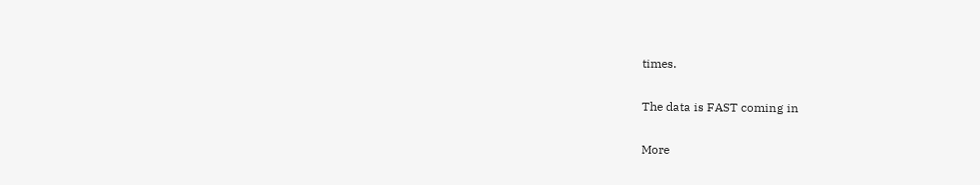times.

The data is FAST coming in

More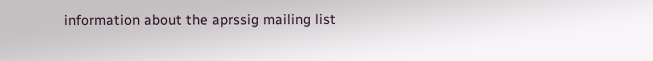information about the aprssig mailing list